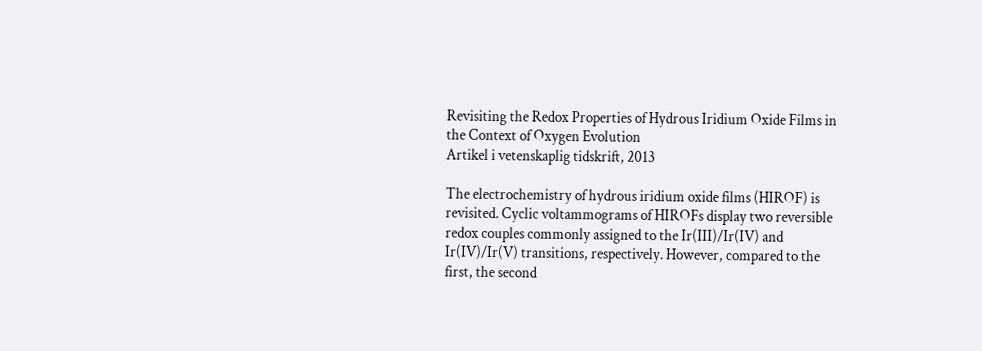Revisiting the Redox Properties of Hydrous Iridium Oxide Films in the Context of Oxygen Evolution
Artikel i vetenskaplig tidskrift, 2013

The electrochemistry of hydrous iridium oxide films (HIROF) is revisited. Cyclic voltammograms of HIROFs display two reversible redox couples commonly assigned to the Ir(III)/Ir(IV) and Ir(IV)/Ir(V) transitions, respectively. However, compared to the first, the second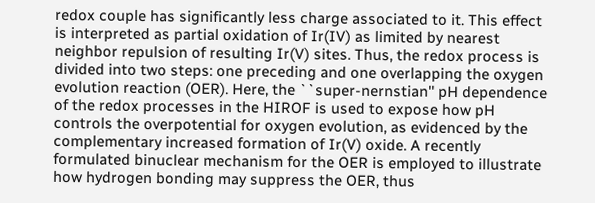redox couple has significantly less charge associated to it. This effect is interpreted as partial oxidation of Ir(IV) as limited by nearest neighbor repulsion of resulting Ir(V) sites. Thus, the redox process is divided into two steps: one preceding and one overlapping the oxygen evolution reaction (OER). Here, the ``super-nernstian'' pH dependence of the redox processes in the HIROF is used to expose how pH controls the overpotential for oxygen evolution, as evidenced by the complementary increased formation of Ir(V) oxide. A recently formulated binuclear mechanism for the OER is employed to illustrate how hydrogen bonding may suppress the OER, thus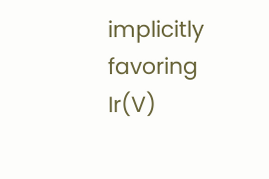implicitly favoring Ir(V)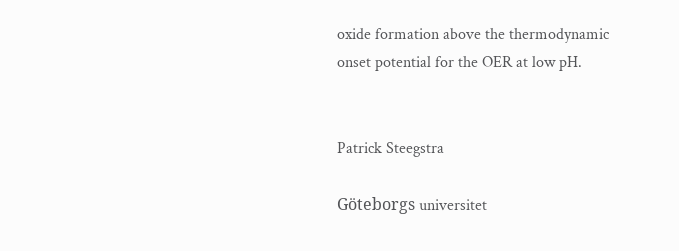oxide formation above the thermodynamic onset potential for the OER at low pH.


Patrick Steegstra

Göteborgs universitet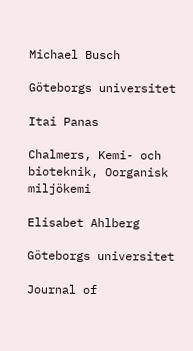Michael Busch

Göteborgs universitet

Itai Panas

Chalmers, Kemi- och bioteknik, Oorganisk miljökemi

Elisabet Ahlberg

Göteborgs universitet

Journal of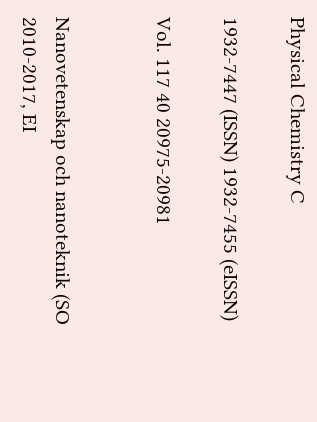Physical Chemistry C

1932-7447 (ISSN) 1932-7455 (eISSN)

Vol. 117 40 20975-20981


Nanovetenskap och nanoteknik (SO 2010-2017, EI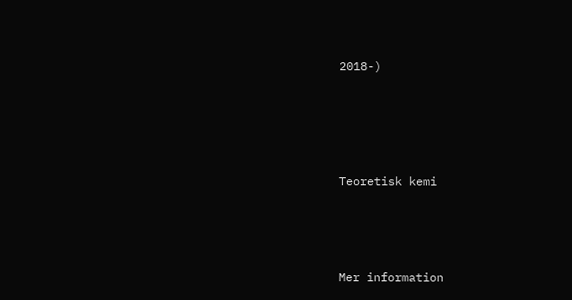2018-)





Teoretisk kemi




Mer information